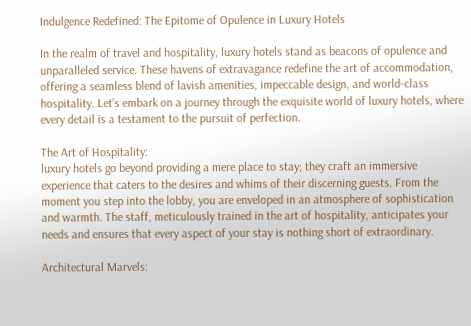Indulgence Redefined: The Epitome of Opulence in Luxury Hotels

In the realm of travel and hospitality, luxury hotels stand as beacons of opulence and unparalleled service. These havens of extravagance redefine the art of accommodation, offering a seamless blend of lavish amenities, impeccable design, and world-class hospitality. Let’s embark on a journey through the exquisite world of luxury hotels, where every detail is a testament to the pursuit of perfection.

The Art of Hospitality:
luxury hotels go beyond providing a mere place to stay; they craft an immersive experience that caters to the desires and whims of their discerning guests. From the moment you step into the lobby, you are enveloped in an atmosphere of sophistication and warmth. The staff, meticulously trained in the art of hospitality, anticipates your needs and ensures that every aspect of your stay is nothing short of extraordinary.

Architectural Marvels: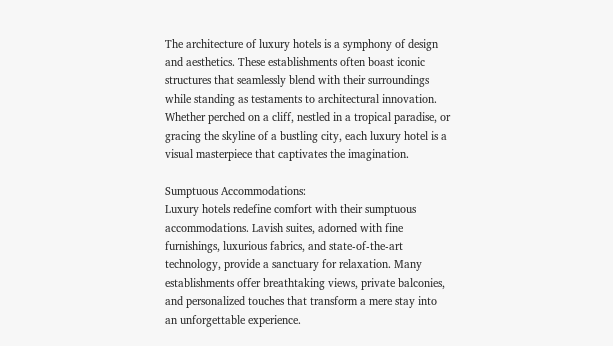The architecture of luxury hotels is a symphony of design and aesthetics. These establishments often boast iconic structures that seamlessly blend with their surroundings while standing as testaments to architectural innovation. Whether perched on a cliff, nestled in a tropical paradise, or gracing the skyline of a bustling city, each luxury hotel is a visual masterpiece that captivates the imagination.

Sumptuous Accommodations:
Luxury hotels redefine comfort with their sumptuous accommodations. Lavish suites, adorned with fine furnishings, luxurious fabrics, and state-of-the-art technology, provide a sanctuary for relaxation. Many establishments offer breathtaking views, private balconies, and personalized touches that transform a mere stay into an unforgettable experience.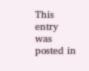This entry was posted in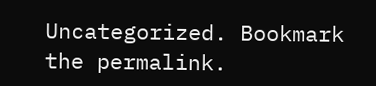Uncategorized. Bookmark the permalink.